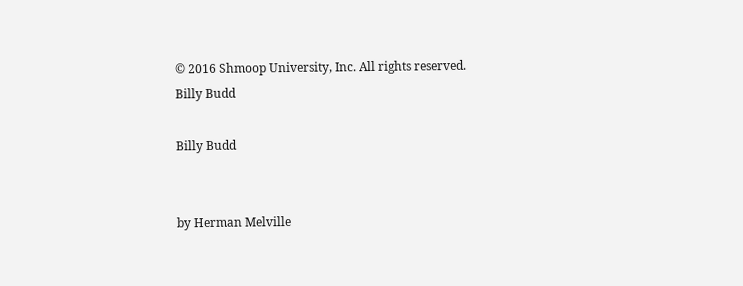© 2016 Shmoop University, Inc. All rights reserved.
Billy Budd

Billy Budd


by Herman Melville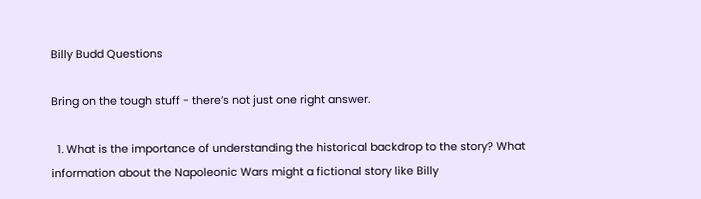Billy Budd Questions

Bring on the tough stuff - there’s not just one right answer.

  1. What is the importance of understanding the historical backdrop to the story? What information about the Napoleonic Wars might a fictional story like Billy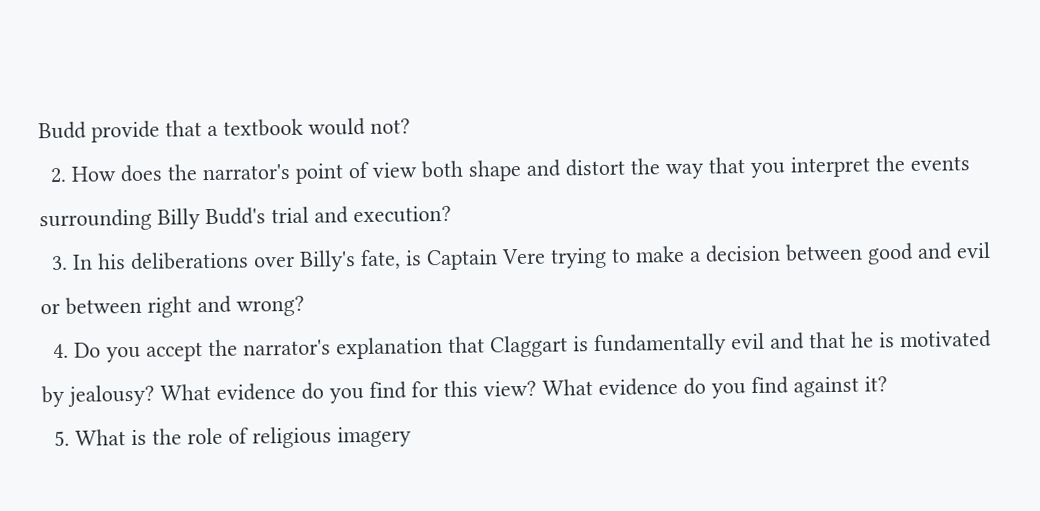Budd provide that a textbook would not?
  2. How does the narrator's point of view both shape and distort the way that you interpret the events surrounding Billy Budd's trial and execution?
  3. In his deliberations over Billy's fate, is Captain Vere trying to make a decision between good and evil or between right and wrong?
  4. Do you accept the narrator's explanation that Claggart is fundamentally evil and that he is motivated by jealousy? What evidence do you find for this view? What evidence do you find against it?
  5. What is the role of religious imagery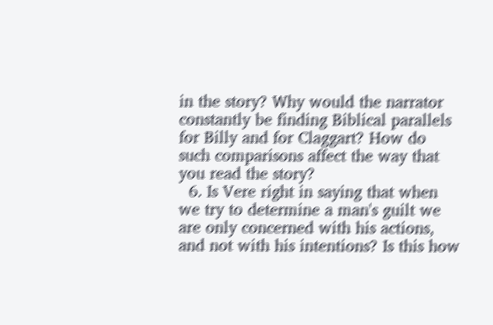in the story? Why would the narrator constantly be finding Biblical parallels for Billy and for Claggart? How do such comparisons affect the way that you read the story?
  6. Is Vere right in saying that when we try to determine a man's guilt we are only concerned with his actions, and not with his intentions? Is this how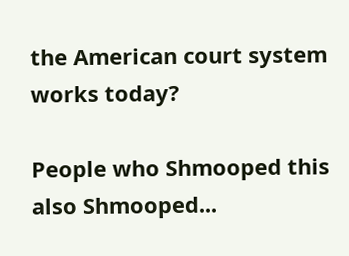the American court system works today?

People who Shmooped this also Shmooped...